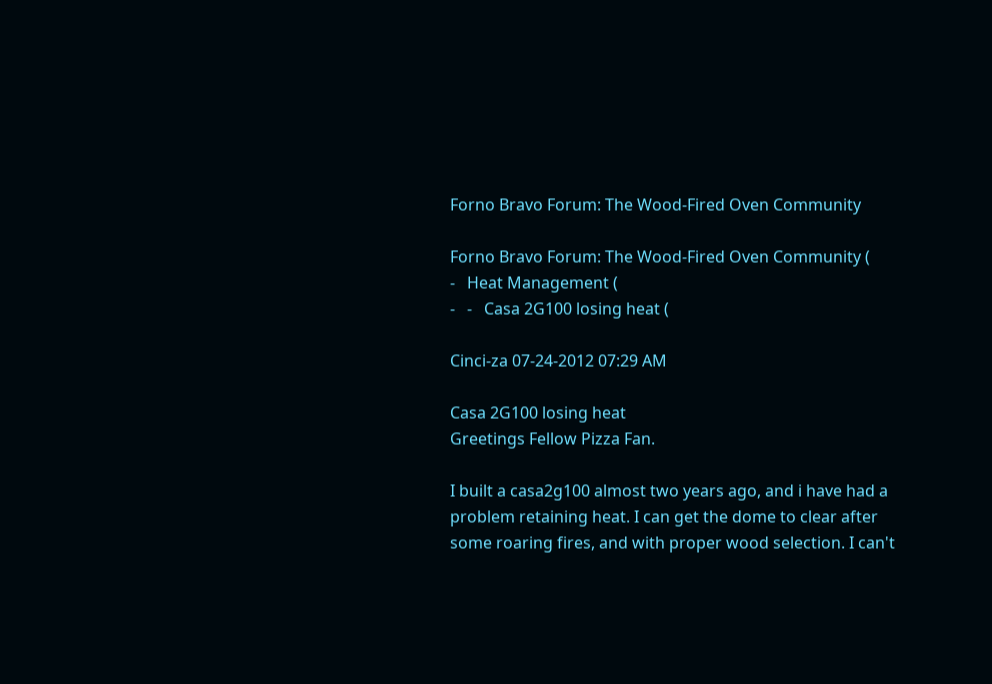Forno Bravo Forum: The Wood-Fired Oven Community

Forno Bravo Forum: The Wood-Fired Oven Community (
-   Heat Management (
-   -   Casa 2G100 losing heat (

Cinci-za 07-24-2012 07:29 AM

Casa 2G100 losing heat
Greetings Fellow Pizza Fan.

I built a casa2g100 almost two years ago, and i have had a problem retaining heat. I can get the dome to clear after some roaring fires, and with proper wood selection. I can't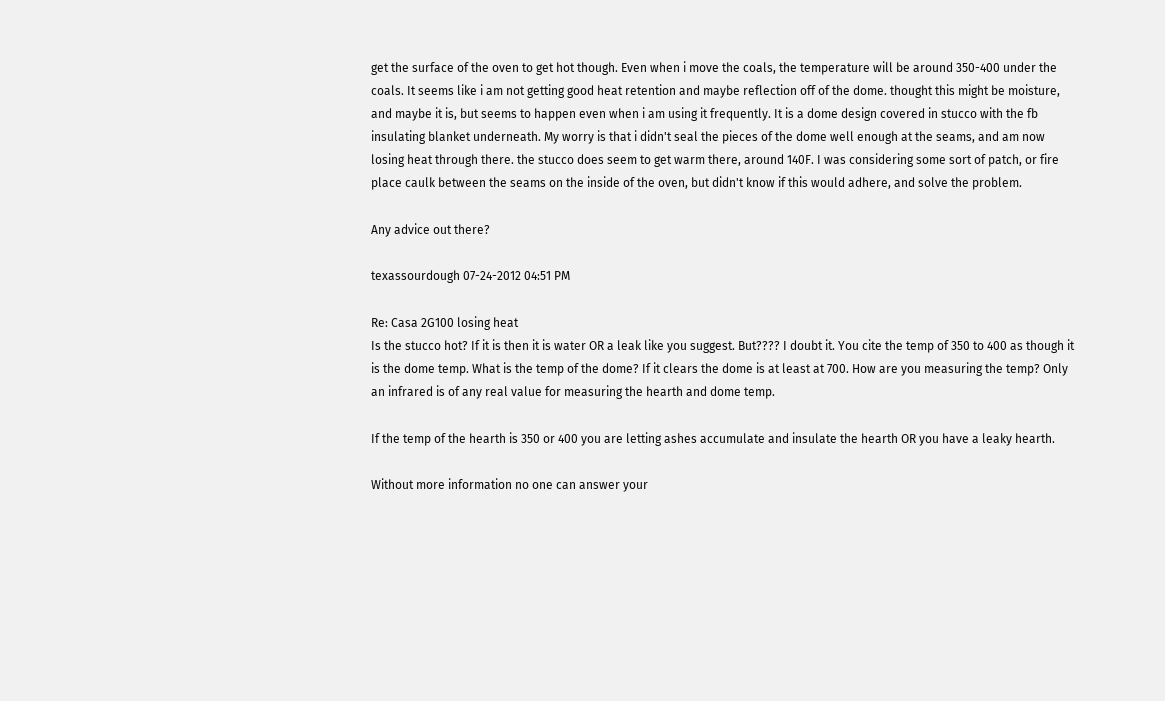get the surface of the oven to get hot though. Even when i move the coals, the temperature will be around 350-400 under the coals. It seems like i am not getting good heat retention and maybe reflection off of the dome. thought this might be moisture, and maybe it is, but seems to happen even when i am using it frequently. It is a dome design covered in stucco with the fb insulating blanket underneath. My worry is that i didn't seal the pieces of the dome well enough at the seams, and am now losing heat through there. the stucco does seem to get warm there, around 140F. I was considering some sort of patch, or fire place caulk between the seams on the inside of the oven, but didn't know if this would adhere, and solve the problem.

Any advice out there?

texassourdough 07-24-2012 04:51 PM

Re: Casa 2G100 losing heat
Is the stucco hot? If it is then it is water OR a leak like you suggest. But???? I doubt it. You cite the temp of 350 to 400 as though it is the dome temp. What is the temp of the dome? If it clears the dome is at least at 700. How are you measuring the temp? Only an infrared is of any real value for measuring the hearth and dome temp.

If the temp of the hearth is 350 or 400 you are letting ashes accumulate and insulate the hearth OR you have a leaky hearth.

Without more information no one can answer your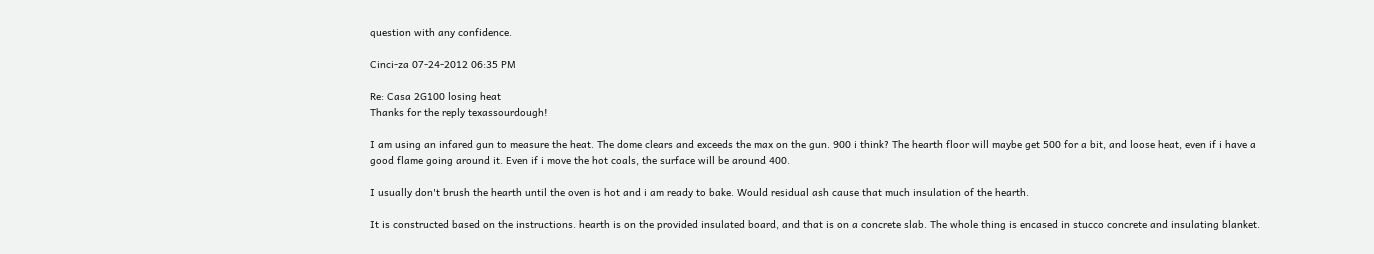question with any confidence.

Cinci-za 07-24-2012 06:35 PM

Re: Casa 2G100 losing heat
Thanks for the reply texassourdough!

I am using an infared gun to measure the heat. The dome clears and exceeds the max on the gun. 900 i think? The hearth floor will maybe get 500 for a bit, and loose heat, even if i have a good flame going around it. Even if i move the hot coals, the surface will be around 400.

I usually don't brush the hearth until the oven is hot and i am ready to bake. Would residual ash cause that much insulation of the hearth.

It is constructed based on the instructions. hearth is on the provided insulated board, and that is on a concrete slab. The whole thing is encased in stucco concrete and insulating blanket.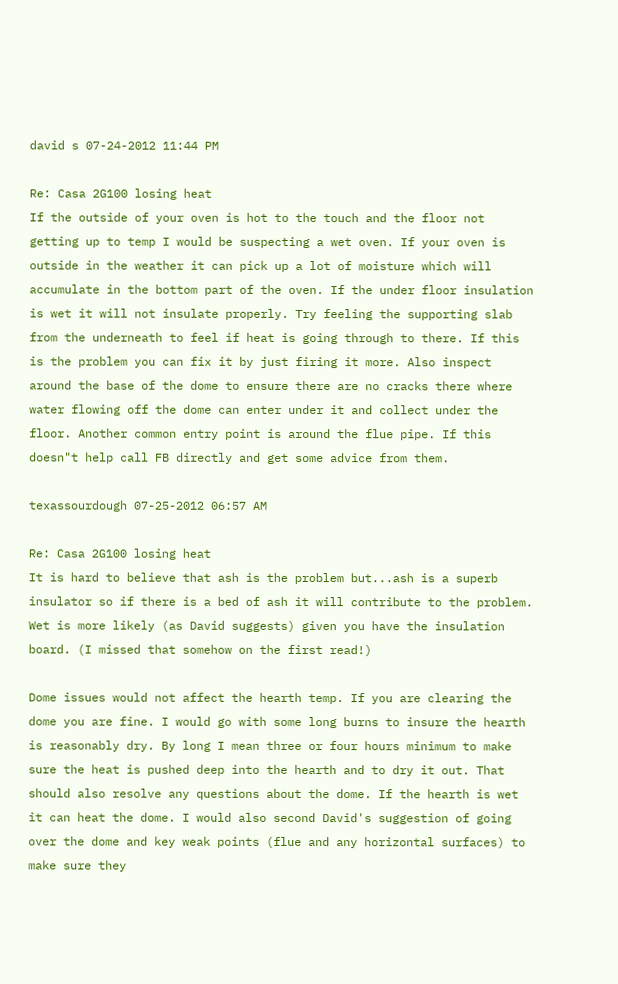david s 07-24-2012 11:44 PM

Re: Casa 2G100 losing heat
If the outside of your oven is hot to the touch and the floor not getting up to temp I would be suspecting a wet oven. If your oven is outside in the weather it can pick up a lot of moisture which will accumulate in the bottom part of the oven. If the under floor insulation is wet it will not insulate properly. Try feeling the supporting slab from the underneath to feel if heat is going through to there. If this is the problem you can fix it by just firing it more. Also inspect around the base of the dome to ensure there are no cracks there where water flowing off the dome can enter under it and collect under the floor. Another common entry point is around the flue pipe. If this doesn"t help call FB directly and get some advice from them.

texassourdough 07-25-2012 06:57 AM

Re: Casa 2G100 losing heat
It is hard to believe that ash is the problem but...ash is a superb insulator so if there is a bed of ash it will contribute to the problem. Wet is more likely (as David suggests) given you have the insulation board. (I missed that somehow on the first read!)

Dome issues would not affect the hearth temp. If you are clearing the dome you are fine. I would go with some long burns to insure the hearth is reasonably dry. By long I mean three or four hours minimum to make sure the heat is pushed deep into the hearth and to dry it out. That should also resolve any questions about the dome. If the hearth is wet it can heat the dome. I would also second David's suggestion of going over the dome and key weak points (flue and any horizontal surfaces) to make sure they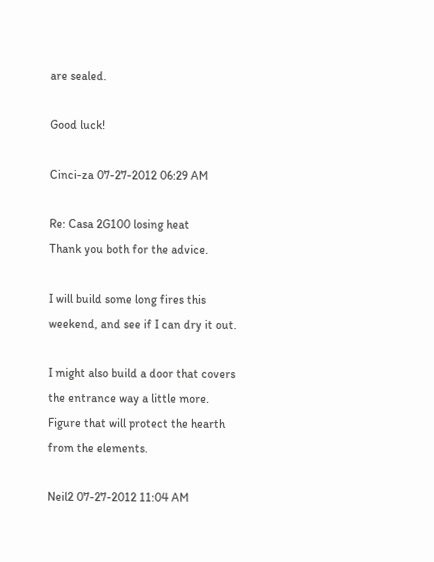are sealed.

Good luck!

Cinci-za 07-27-2012 06:29 AM

Re: Casa 2G100 losing heat
Thank you both for the advice.

I will build some long fires this weekend, and see if I can dry it out.

I might also build a door that covers the entrance way a little more. Figure that will protect the hearth from the elements.

Neil2 07-27-2012 11:04 AM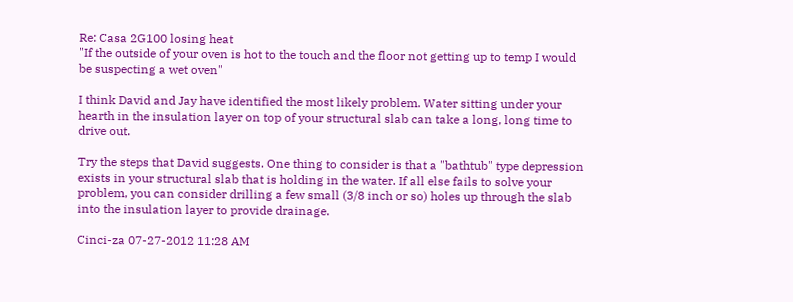Re: Casa 2G100 losing heat
"If the outside of your oven is hot to the touch and the floor not getting up to temp I would be suspecting a wet oven"

I think David and Jay have identified the most likely problem. Water sitting under your hearth in the insulation layer on top of your structural slab can take a long, long time to drive out.

Try the steps that David suggests. One thing to consider is that a "bathtub" type depression exists in your structural slab that is holding in the water. If all else fails to solve your problem, you can consider drilling a few small (3/8 inch or so) holes up through the slab into the insulation layer to provide drainage.

Cinci-za 07-27-2012 11:28 AM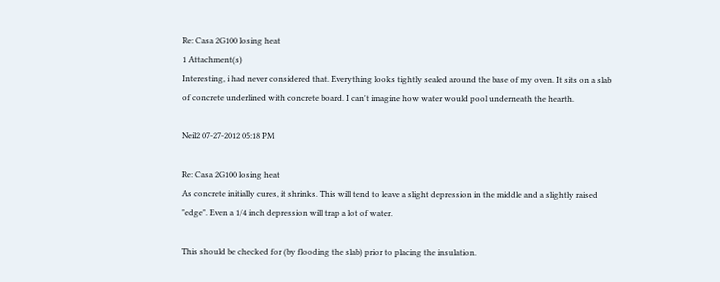Re: Casa 2G100 losing heat
1 Attachment(s)
Interesting, i had never considered that. Everything looks tightly sealed around the base of my oven. It sits on a slab of concrete underlined with concrete board. I can't imagine how water would pool underneath the hearth.

Neil2 07-27-2012 05:18 PM

Re: Casa 2G100 losing heat
As concrete initially cures, it shrinks. This will tend to leave a slight depression in the middle and a slightly raised "edge". Even a 1/4 inch depression will trap a lot of water.

This should be checked for (by flooding the slab) prior to placing the insulation.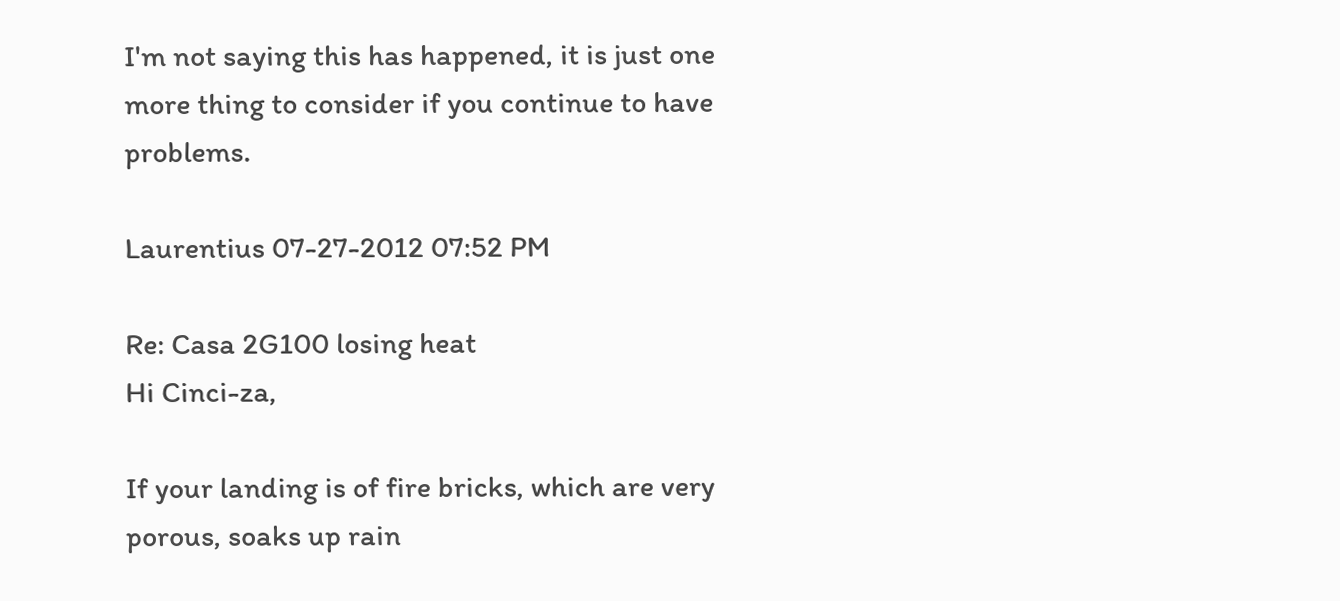I'm not saying this has happened, it is just one more thing to consider if you continue to have problems.

Laurentius 07-27-2012 07:52 PM

Re: Casa 2G100 losing heat
Hi Cinci-za,

If your landing is of fire bricks, which are very porous, soaks up rain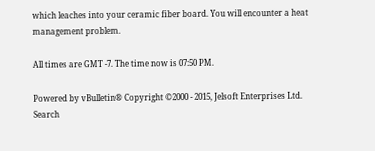which leaches into your ceramic fiber board. You will encounter a heat management problem.

All times are GMT -7. The time now is 07:50 PM.

Powered by vBulletin® Copyright ©2000 - 2015, Jelsoft Enterprises Ltd.
Search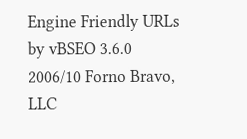Engine Friendly URLs by vBSEO 3.6.0
2006/10 Forno Bravo, LLC